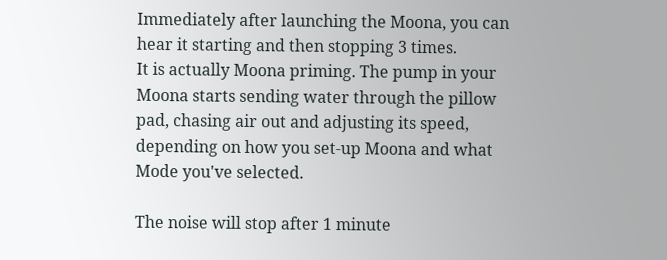Immediately after launching the Moona, you can hear it starting and then stopping 3 times.
It is actually Moona priming. The pump in your Moona starts sending water through the pillow pad, chasing air out and adjusting its speed, depending on how you set-up Moona and what Mode you've selected.

The noise will stop after 1 minute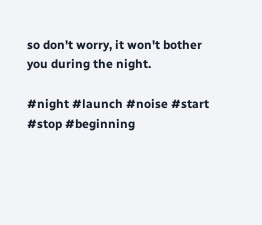so don't worry, it won't bother you during the night.

#night #launch #noise #start #stop #beginning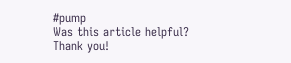#pump
Was this article helpful?
Thank you!